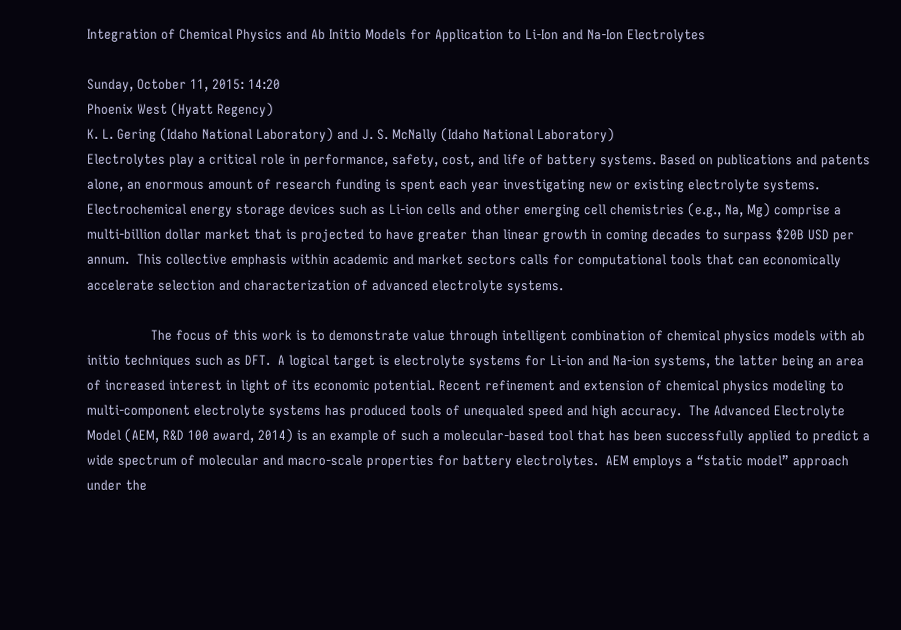Integration of Chemical Physics and Ab Initio Models for Application to Li-Ion and Na-Ion Electrolytes

Sunday, October 11, 2015: 14:20
Phoenix West (Hyatt Regency)
K. L. Gering (Idaho National Laboratory) and J. S. McNally (Idaho National Laboratory)
Electrolytes play a critical role in performance, safety, cost, and life of battery systems. Based on publications and patents alone, an enormous amount of research funding is spent each year investigating new or existing electrolyte systems.  Electrochemical energy storage devices such as Li-ion cells and other emerging cell chemistries (e.g., Na, Mg) comprise a multi-billion dollar market that is projected to have greater than linear growth in coming decades to surpass $20B USD per annum.  This collective emphasis within academic and market sectors calls for computational tools that can economically accelerate selection and characterization of advanced electrolyte systems.

                The focus of this work is to demonstrate value through intelligent combination of chemical physics models with ab initio techniques such as DFT.  A logical target is electrolyte systems for Li-ion and Na-ion systems, the latter being an area of increased interest in light of its economic potential. Recent refinement and extension of chemical physics modeling to multi-component electrolyte systems has produced tools of unequaled speed and high accuracy.  The Advanced Electrolyte Model (AEM, R&D 100 award, 2014) is an example of such a molecular-based tool that has been successfully applied to predict a wide spectrum of molecular and macro-scale properties for battery electrolytes.  AEM employs a “static model” approach under the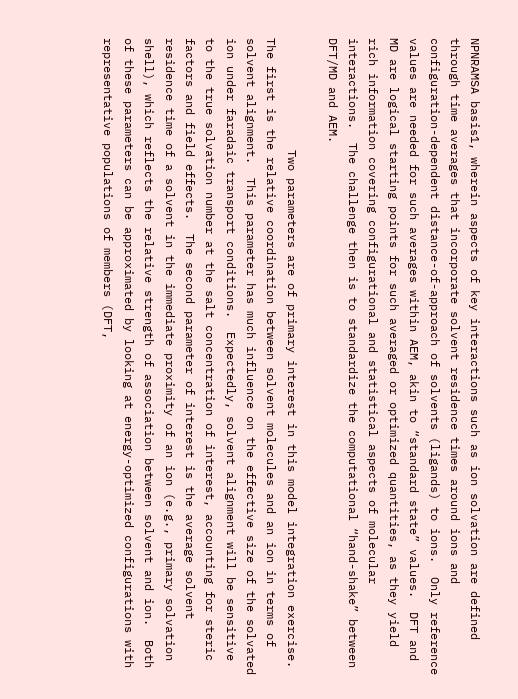NPNRAMSA basis1, wherein aspects of key interactions such as ion solvation are defined through time averages that incorporate solvent residence times around ions and configuration-dependent distance-of-approach of solvents (ligands) to ions.  Only reference values are needed for such averages within AEM, akin to “standard state” values.  DFT and MD are logical starting points for such averaged or optimized quantities, as they yield rich information covering configurational and statistical aspects of molecular interactions.  The challenge then is to standardize the computational “hand-shake” between DFT/MD and AEM.

                Two parameters are of primary interest in this model integration exercise.  The first is the relative coordination between solvent molecules and an ion in terms of solvent alignment.  This parameter has much influence on the effective size of the solvated ion under faradaic transport conditions.  Expectedly, solvent alignment will be sensitive to the true solvation number at the salt concentration of interest, accounting for steric factors and field effects.  The second parameter of interest is the average solvent residence time of a solvent in the immediate proximity of an ion (e.g., primary solvation shell), which reflects the relative strength of association between solvent and ion.  Both of these parameters can be approximated by looking at energy-optimized configurations with representative populations of members (DFT,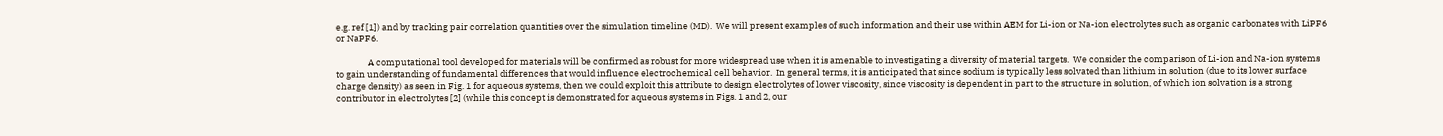e.g. ref [1]) and by tracking pair correlation quantities over the simulation timeline (MD).  We will present examples of such information and their use within AEM for Li-ion or Na-ion electrolytes such as organic carbonates with LiPF6 or NaPF6.

                A computational tool developed for materials will be confirmed as robust for more widespread use when it is amenable to investigating a diversity of material targets.  We consider the comparison of Li-ion and Na-ion systems to gain understanding of fundamental differences that would influence electrochemical cell behavior.  In general terms, it is anticipated that since sodium is typically less solvated than lithium in solution (due to its lower surface charge density) as seen in Fig. 1 for aqueous systems, then we could exploit this attribute to design electrolytes of lower viscosity, since viscosity is dependent in part to the structure in solution, of which ion solvation is a strong contributor in electrolytes [2] (while this concept is demonstrated for aqueous systems in Figs. 1 and 2, our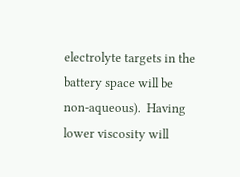electrolyte targets in the battery space will be non-aqueous).  Having lower viscosity will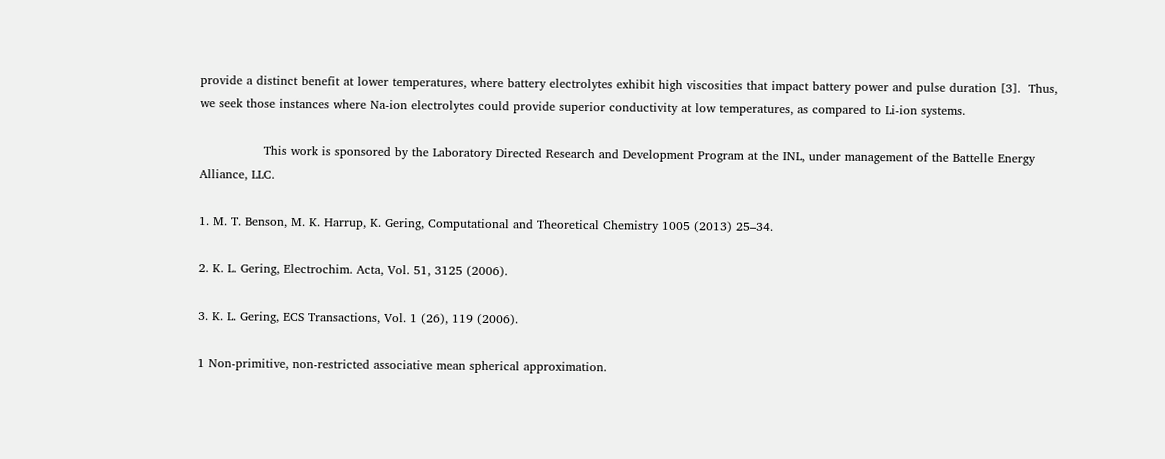provide a distinct benefit at lower temperatures, where battery electrolytes exhibit high viscosities that impact battery power and pulse duration [3].  Thus, we seek those instances where Na-ion electrolytes could provide superior conductivity at low temperatures, as compared to Li-ion systems.

                This work is sponsored by the Laboratory Directed Research and Development Program at the INL, under management of the Battelle Energy Alliance, LLC.

1. M. T. Benson, M. K. Harrup, K. Gering, Computational and Theoretical Chemistry 1005 (2013) 25–34.

2. K. L. Gering, Electrochim. Acta, Vol. 51, 3125 (2006).

3. K. L. Gering, ECS Transactions, Vol. 1 (26), 119 (2006).

1 Non-primitive, non-restricted associative mean spherical approximation.